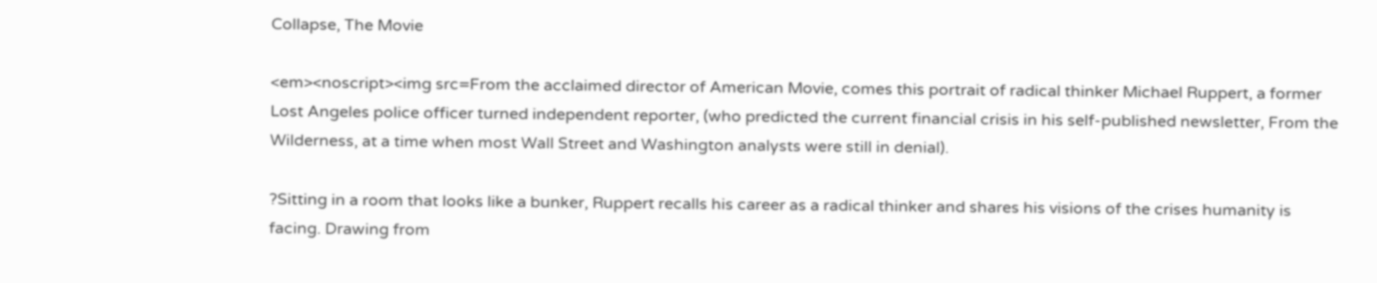Collapse, The Movie

<em><noscript><img src=From the acclaimed director of American Movie, comes this portrait of radical thinker Michael Ruppert, a former Lost Angeles police officer turned independent reporter, (who predicted the current financial crisis in his self-published newsletter, From the Wilderness, at a time when most Wall Street and Washington analysts were still in denial).

?Sitting in a room that looks like a bunker, Ruppert recalls his career as a radical thinker and shares his visions of the crises humanity is facing. Drawing from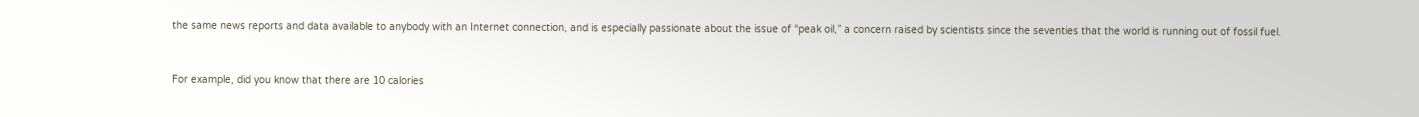the same news reports and data available to anybody with an Internet connection, and is especially passionate about the issue of “peak oil,” a concern raised by scientists since the seventies that the world is running out of fossil fuel.


For example, did you know that there are 10 calories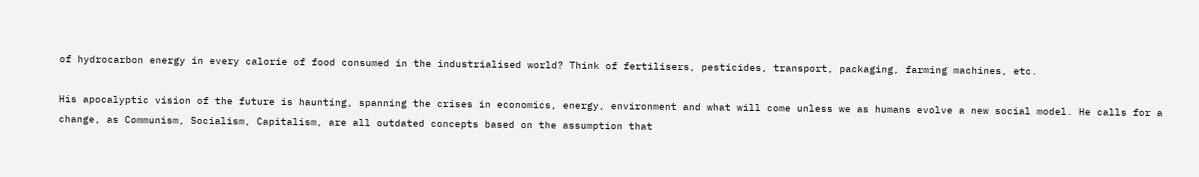of hydrocarbon energy in every calorie of food consumed in the industrialised world? Think of fertilisers, pesticides, transport, packaging, farming machines, etc.

His apocalyptic vision of the future is haunting, spanning the crises in economics, energy, environment and what will come unless we as humans evolve a new social model. He calls for a change, as Communism, Socialism, Capitalism, are all outdated concepts based on the assumption that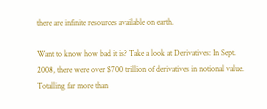there are infinite resources available on earth.

Want to know how bad it is? Take a look at Derivatives: In Sept. 2008, there were over $700 trillion of derivatives in notional value. Totalling far more than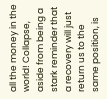all the money in the world! Collapse, aside from being a stark reminder that a recovery will just return us to the same position, is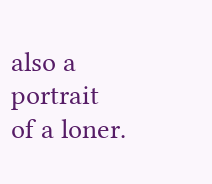also a portrait of a loner.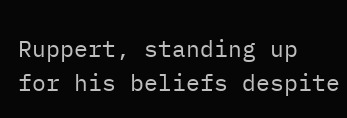Ruppert, standing up for his beliefs despite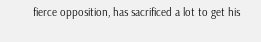fierce opposition, has sacrificed a lot to get his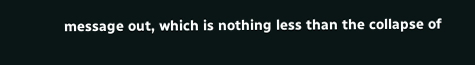message out, which is nothing less than the collapse of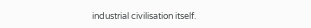industrial civilisation itself.